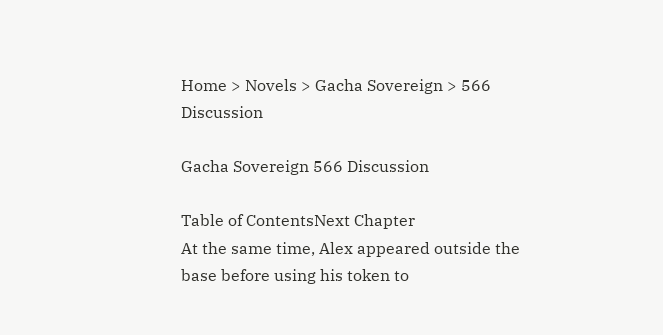Home > Novels > Gacha Sovereign > 566 Discussion

Gacha Sovereign 566 Discussion

Table of ContentsNext Chapter
At the same time, Alex appeared outside the base before using his token to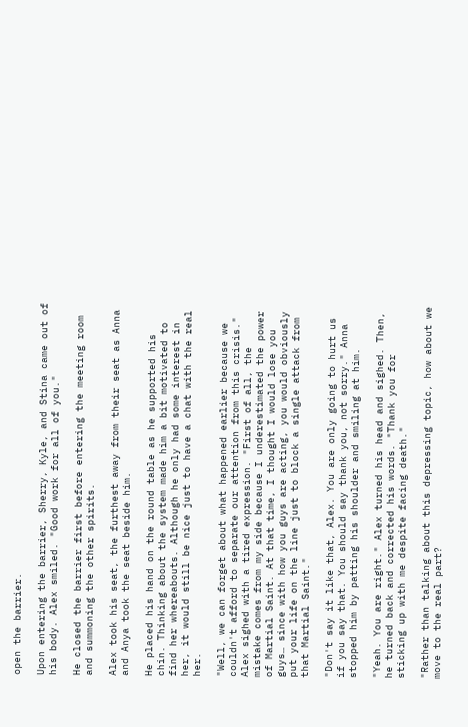open the barrier.

Upon entering the barrier, Sherry, Kyle, and Stina came out of his body. Alex smiled. "Good work for all of you."

He closed the barrier first before entering the meeting room and summoning the other spirits.

Alex took his seat, the furthest away from their seat as Anna and Anya took the seat beside him.

He placed his hand on the round table as he supported his chin. Thinking about the system made him a bit motivated to find her whereabouts. Although he only had some interest in her, it would still be nice just to have a chat with the real her.

"Well, we can forget about what happened earlier because we couldn't afford to separate our attention from this crisis." Alex sighed with a tired expression. "First of all, the mistake comes from my side because I underestimated the power of Martial Saint. At that time, I thought I would lose you guys… since with how you guys are acting, you would obviously put your life on the line just to block a single attack from that Martial Saint."

"Don't say it like that, Alex. You are only going to hurt us if you say that. You should say thank you, not sorry." Anna stopped him by patting his shoulder and smiling at him.

"Yeah. You are right." Alex turned his head and sighed. Then, he turned back and corrected his words. "Thank you for sticking up with me despite facing death."

"Rather than talking about this depressing topic, how about we move to the real part?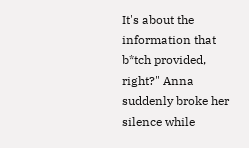It's about the information that b*tch provided, right?" Anna suddenly broke her silence while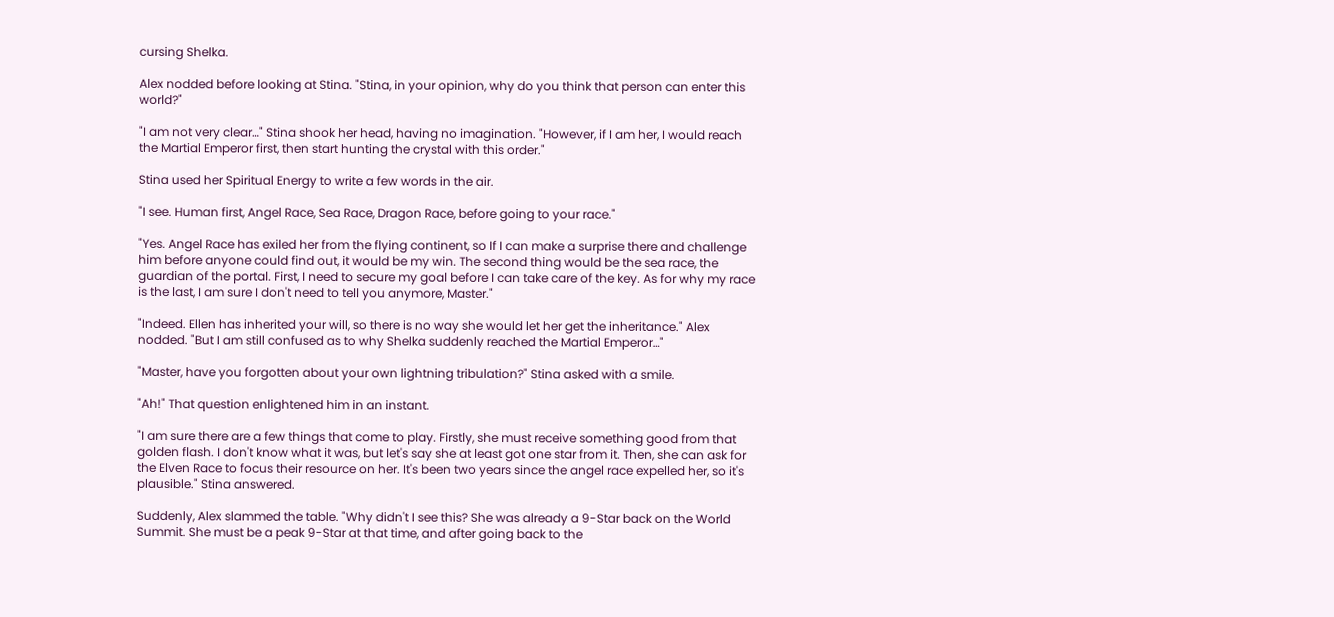cursing Shelka.

Alex nodded before looking at Stina. "Stina, in your opinion, why do you think that person can enter this world?"

"I am not very clear…" Stina shook her head, having no imagination. "However, if I am her, I would reach the Martial Emperor first, then start hunting the crystal with this order."

Stina used her Spiritual Energy to write a few words in the air.

"I see. Human first, Angel Race, Sea Race, Dragon Race, before going to your race."

"Yes. Angel Race has exiled her from the flying continent, so If I can make a surprise there and challenge him before anyone could find out, it would be my win. The second thing would be the sea race, the guardian of the portal. First, I need to secure my goal before I can take care of the key. As for why my race is the last, I am sure I don't need to tell you anymore, Master."

"Indeed. Ellen has inherited your will, so there is no way she would let her get the inheritance." Alex nodded. "But I am still confused as to why Shelka suddenly reached the Martial Emperor…"

"Master, have you forgotten about your own lightning tribulation?" Stina asked with a smile.

"Ah!" That question enlightened him in an instant.

"I am sure there are a few things that come to play. Firstly, she must receive something good from that golden flash. I don't know what it was, but let's say she at least got one star from it. Then, she can ask for the Elven Race to focus their resource on her. It's been two years since the angel race expelled her, so it's plausible." Stina answered.

Suddenly, Alex slammed the table. "Why didn't I see this? She was already a 9-Star back on the World Summit. She must be a peak 9-Star at that time, and after going back to the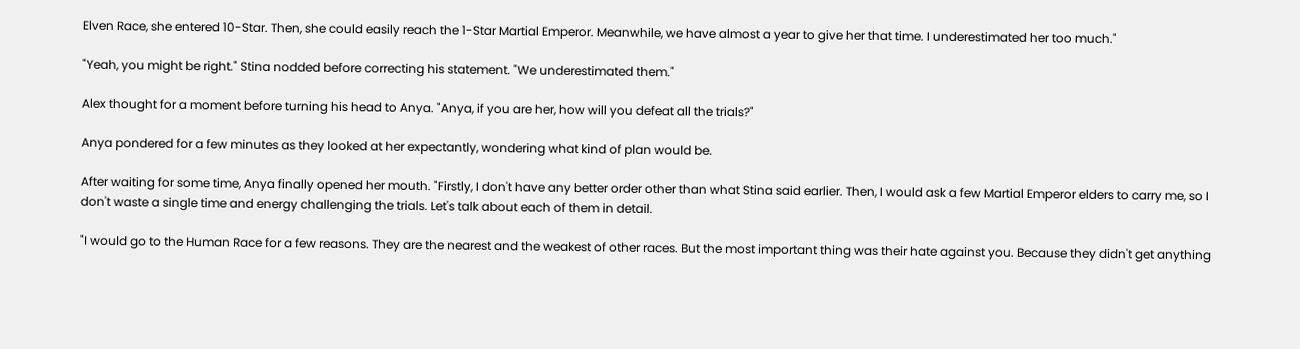Elven Race, she entered 10-Star. Then, she could easily reach the 1-Star Martial Emperor. Meanwhile, we have almost a year to give her that time. I underestimated her too much."

"Yeah, you might be right." Stina nodded before correcting his statement. "We underestimated them."

Alex thought for a moment before turning his head to Anya. "Anya, if you are her, how will you defeat all the trials?"

Anya pondered for a few minutes as they looked at her expectantly, wondering what kind of plan would be.

After waiting for some time, Anya finally opened her mouth. "Firstly, I don't have any better order other than what Stina said earlier. Then, I would ask a few Martial Emperor elders to carry me, so I don't waste a single time and energy challenging the trials. Let's talk about each of them in detail.

"I would go to the Human Race for a few reasons. They are the nearest and the weakest of other races. But the most important thing was their hate against you. Because they didn't get anything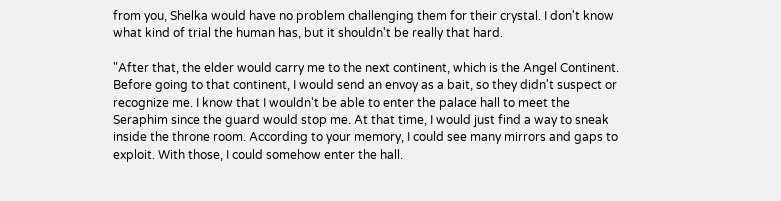from you, Shelka would have no problem challenging them for their crystal. I don't know what kind of trial the human has, but it shouldn't be really that hard.

"After that, the elder would carry me to the next continent, which is the Angel Continent. Before going to that continent, I would send an envoy as a bait, so they didn't suspect or recognize me. I know that I wouldn't be able to enter the palace hall to meet the Seraphim since the guard would stop me. At that time, I would just find a way to sneak inside the throne room. According to your memory, I could see many mirrors and gaps to exploit. With those, I could somehow enter the hall.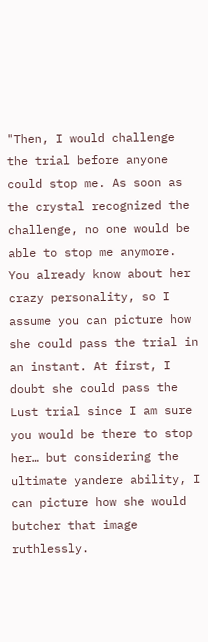"Then, I would challenge the trial before anyone could stop me. As soon as the crystal recognized the challenge, no one would be able to stop me anymore. You already know about her crazy personality, so I assume you can picture how she could pass the trial in an instant. At first, I doubt she could pass the Lust trial since I am sure you would be there to stop her… but considering the ultimate yandere ability, I can picture how she would butcher that image ruthlessly.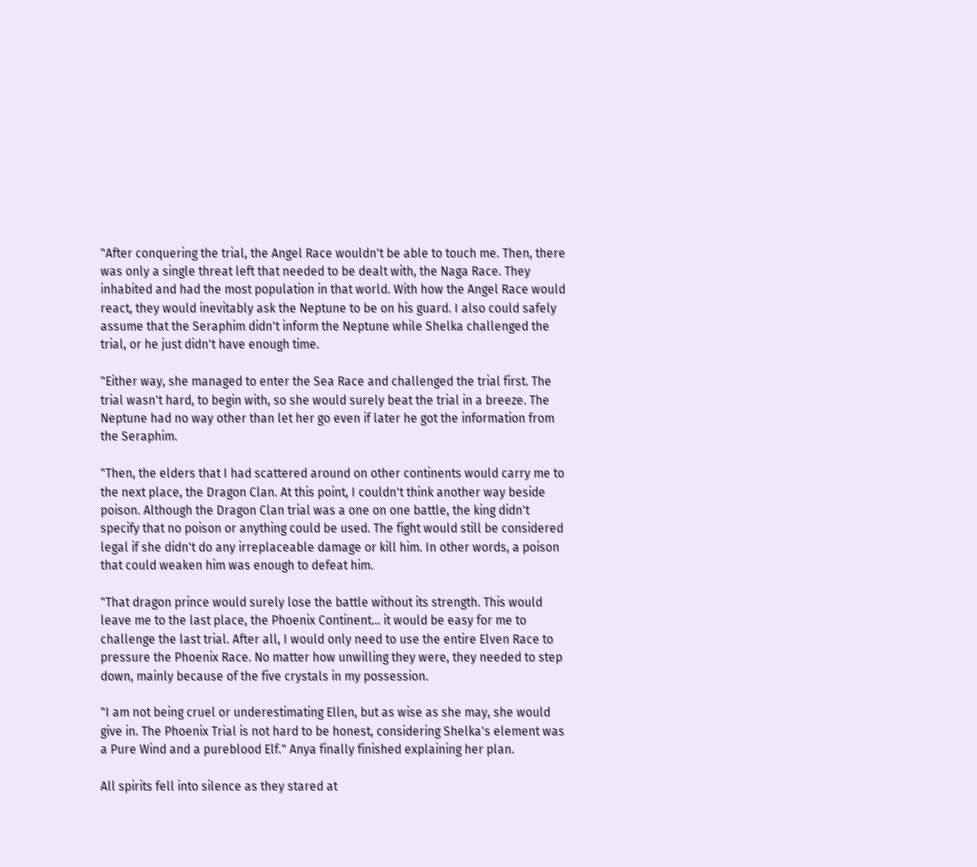"After conquering the trial, the Angel Race wouldn't be able to touch me. Then, there was only a single threat left that needed to be dealt with, the Naga Race. They inhabited and had the most population in that world. With how the Angel Race would react, they would inevitably ask the Neptune to be on his guard. I also could safely assume that the Seraphim didn't inform the Neptune while Shelka challenged the trial, or he just didn't have enough time.

"Either way, she managed to enter the Sea Race and challenged the trial first. The trial wasn't hard, to begin with, so she would surely beat the trial in a breeze. The Neptune had no way other than let her go even if later he got the information from the Seraphim.

"Then, the elders that I had scattered around on other continents would carry me to the next place, the Dragon Clan. At this point, I couldn't think another way beside poison. Although the Dragon Clan trial was a one on one battle, the king didn't specify that no poison or anything could be used. The fight would still be considered legal if she didn't do any irreplaceable damage or kill him. In other words, a poison that could weaken him was enough to defeat him.

"That dragon prince would surely lose the battle without its strength. This would leave me to the last place, the Phoenix Continent... it would be easy for me to challenge the last trial. After all, I would only need to use the entire Elven Race to pressure the Phoenix Race. No matter how unwilling they were, they needed to step down, mainly because of the five crystals in my possession.

"I am not being cruel or underestimating Ellen, but as wise as she may, she would give in. The Phoenix Trial is not hard to be honest, considering Shelka's element was a Pure Wind and a pureblood Elf." Anya finally finished explaining her plan.

All spirits fell into silence as they stared at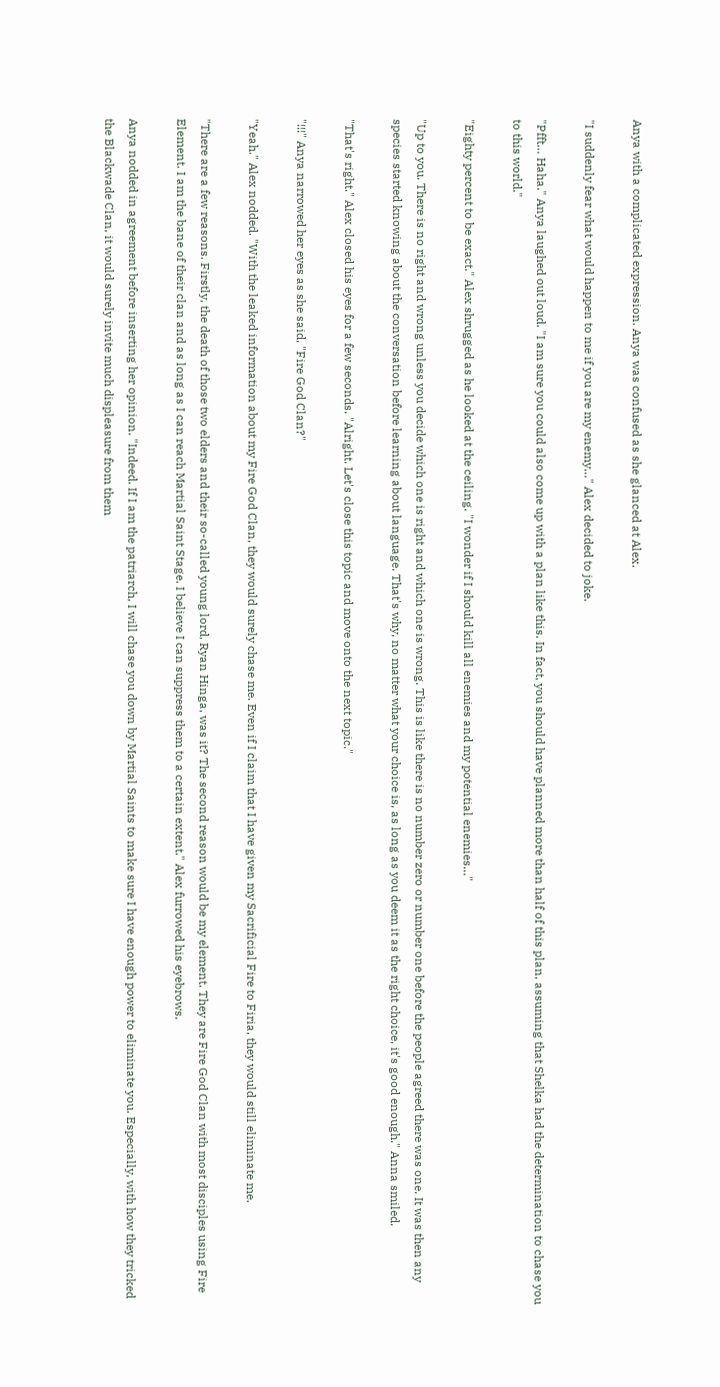Anya with a complicated expression. Anya was confused as she glanced at Alex.

"I suddenly fear what would happen to me if you are my enemy…" Alex decided to joke.

"Pfft… Haha." Anya laughed out loud. "I am sure you could also come up with a plan like this. In fact, you should have planned more than half of this plan, assuming that Shelka had the determination to chase you to this world."

"Eighty percent to be exact." Alex shrugged as he looked at the ceiling. "I wonder if I should kill all enemies and my potential enemies…"

"Up to you. There is no right and wrong unless you decide which one is right and which one is wrong. This is like there is no number zero or number one before the people agreed there was one. It was then any species started knowing about the conversation before learning about language. That's why, no matter what your choice is, as long as you deem it as the right choice, it's good enough." Anna smiled.

"That's right." Alex closed his eyes for a few seconds. "Alright. Let's close this topic and move onto the next topic."

"!!!" Anya narrowed her eyes as she said, "Fire God Clan?"

"Yeah." Alex nodded. "With the leaked information about my Fire God Clan, they would surely chase me. Even if I claim that I have given my Sacrificial Fire to Firia, they would still eliminate me.

"There are a few reasons. Firstly, the death of those two elders and their so-called young lord, Ryan Hinga, was it? The second reason would be my element. They are Fire God Clan with most disciples using Fire Element. I am the bane of their clan and as long as I can reach Martial Saint Stage. I believe I can suppress them to a certain extent." Alex furrowed his eyebrows.

Anya nodded in agreement before inserting her opinion. "Indeed. If I am the patriarch, I will chase you down by Martial Saints to make sure I have enough power to eliminate you. Especially, with how they tricked the Blackwade Clan, it would surely invite much displeasure from them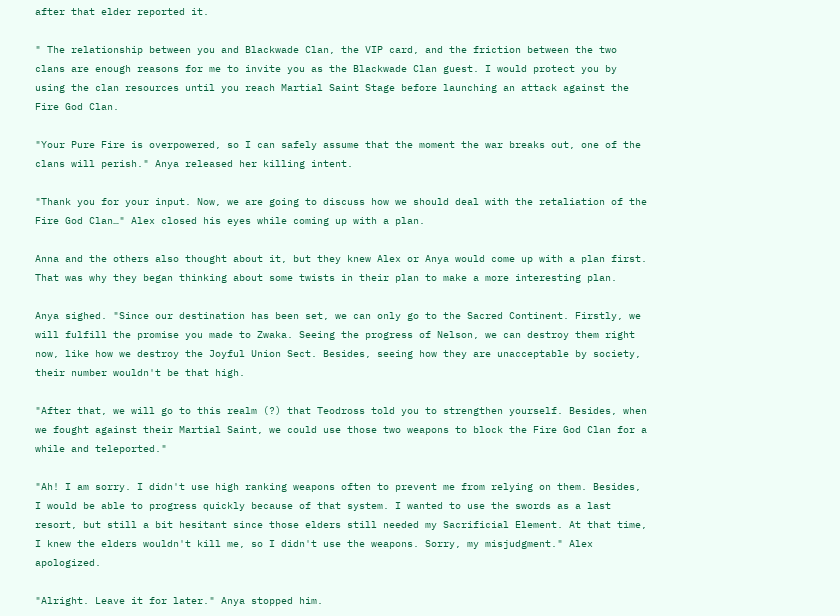after that elder reported it.

" The relationship between you and Blackwade Clan, the VIP card, and the friction between the two clans are enough reasons for me to invite you as the Blackwade Clan guest. I would protect you by using the clan resources until you reach Martial Saint Stage before launching an attack against the Fire God Clan.

"Your Pure Fire is overpowered, so I can safely assume that the moment the war breaks out, one of the clans will perish." Anya released her killing intent.

"Thank you for your input. Now, we are going to discuss how we should deal with the retaliation of the Fire God Clan…" Alex closed his eyes while coming up with a plan.

Anna and the others also thought about it, but they knew Alex or Anya would come up with a plan first. That was why they began thinking about some twists in their plan to make a more interesting plan.

Anya sighed. "Since our destination has been set, we can only go to the Sacred Continent. Firstly, we will fulfill the promise you made to Zwaka. Seeing the progress of Nelson, we can destroy them right now, like how we destroy the Joyful Union Sect. Besides, seeing how they are unacceptable by society, their number wouldn't be that high.

"After that, we will go to this realm (?) that Teodross told you to strengthen yourself. Besides, when we fought against their Martial Saint, we could use those two weapons to block the Fire God Clan for a while and teleported."

"Ah! I am sorry. I didn't use high ranking weapons often to prevent me from relying on them. Besides, I would be able to progress quickly because of that system. I wanted to use the swords as a last resort, but still a bit hesitant since those elders still needed my Sacrificial Element. At that time, I knew the elders wouldn't kill me, so I didn't use the weapons. Sorry, my misjudgment." Alex apologized.

"Alright. Leave it for later." Anya stopped him.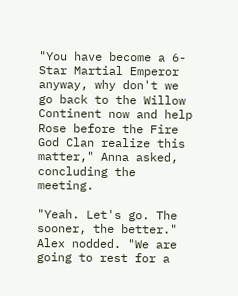"You have become a 6-Star Martial Emperor anyway, why don't we go back to the Willow Continent now and help Rose before the Fire God Clan realize this matter," Anna asked, concluding the meeting.

"Yeah. Let's go. The sooner, the better." Alex nodded. "We are going to rest for a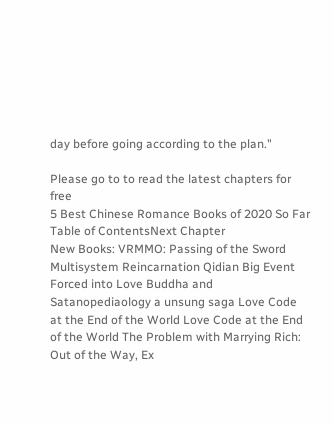day before going according to the plan."

Please go to to read the latest chapters for free
5 Best Chinese Romance Books of 2020 So Far
Table of ContentsNext Chapter
New Books: VRMMO: Passing of the Sword Multisystem Reincarnation Qidian Big Event Forced into Love Buddha and Satanopediaology a unsung saga Love Code at the End of the World Love Code at the End of the World The Problem with Marrying Rich: Out of the Way, Ex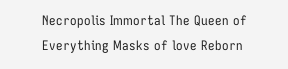Necropolis Immortal The Queen of Everything Masks of love Reborn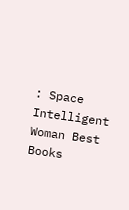: Space Intelligent Woman Best Books